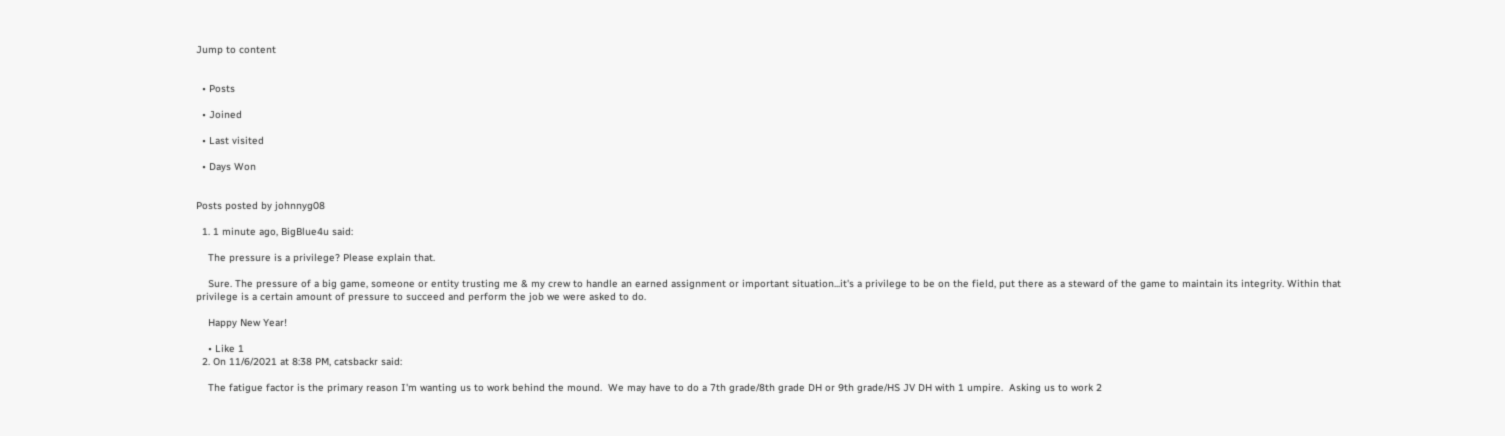Jump to content


  • Posts

  • Joined

  • Last visited

  • Days Won


Posts posted by johnnyg08

  1. 1 minute ago, BigBlue4u said:

    The pressure is a privilege? Please explain that.

    Sure. The pressure of a big game, someone or entity trusting me & my crew to handle an earned assignment or important situation...it's a privilege to be on the field, put there as a steward of the game to maintain its integrity. Within that privilege is a certain amount of pressure to succeed and perform the job we were asked to do.

    Happy New Year!

    • Like 1
  2. On 11/6/2021 at 8:38 PM, catsbackr said:

    The fatigue factor is the primary reason I'm wanting us to work behind the mound.  We may have to do a 7th grade/8th grade DH or 9th grade/HS JV DH with 1 umpire.  Asking us to work 2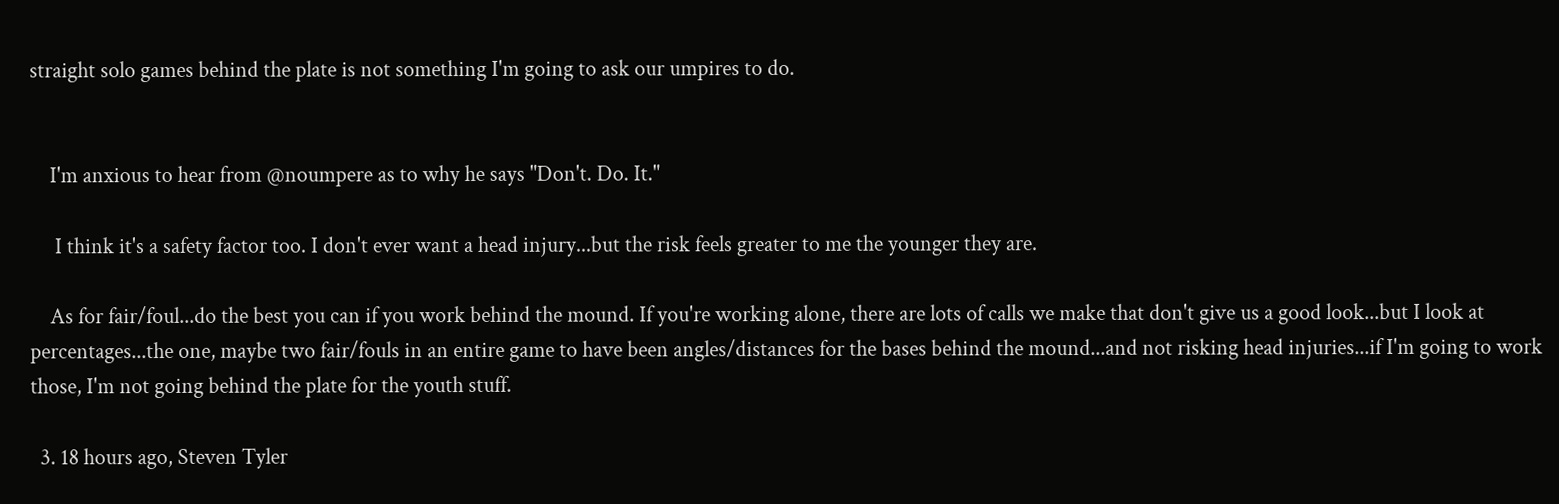straight solo games behind the plate is not something I'm going to ask our umpires to do.


    I'm anxious to hear from @noumpere as to why he says "Don't. Do. It."

     I think it's a safety factor too. I don't ever want a head injury...but the risk feels greater to me the younger they are.

    As for fair/foul...do the best you can if you work behind the mound. If you're working alone, there are lots of calls we make that don't give us a good look...but I look at percentages...the one, maybe two fair/fouls in an entire game to have been angles/distances for the bases behind the mound...and not risking head injuries...if I'm going to work those, I'm not going behind the plate for the youth stuff.

  3. 18 hours ago, Steven Tyler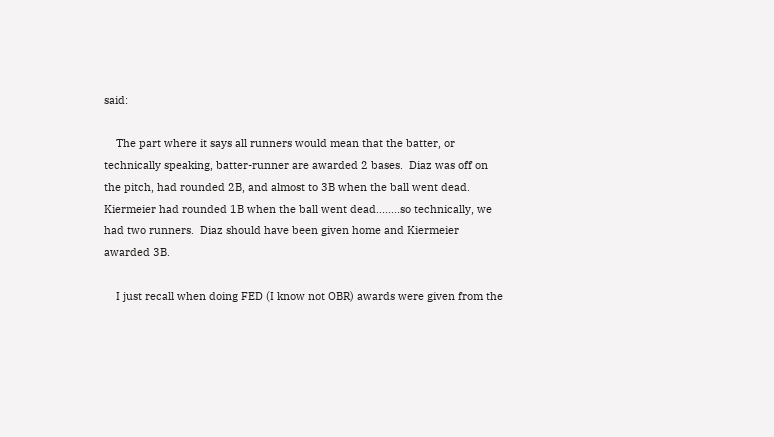said:

    The part where it says all runners would mean that the batter, or  technically speaking, batter-runner are awarded 2 bases.  Diaz was off on the pitch, had rounded 2B, and almost to 3B when the ball went dead.  Kiermeier had rounded 1B when the ball went dead........so technically, we had two runners.  Diaz should have been given home and Kiermeier awarded 3B.

    I just recall when doing FED (I know not OBR) awards were given from the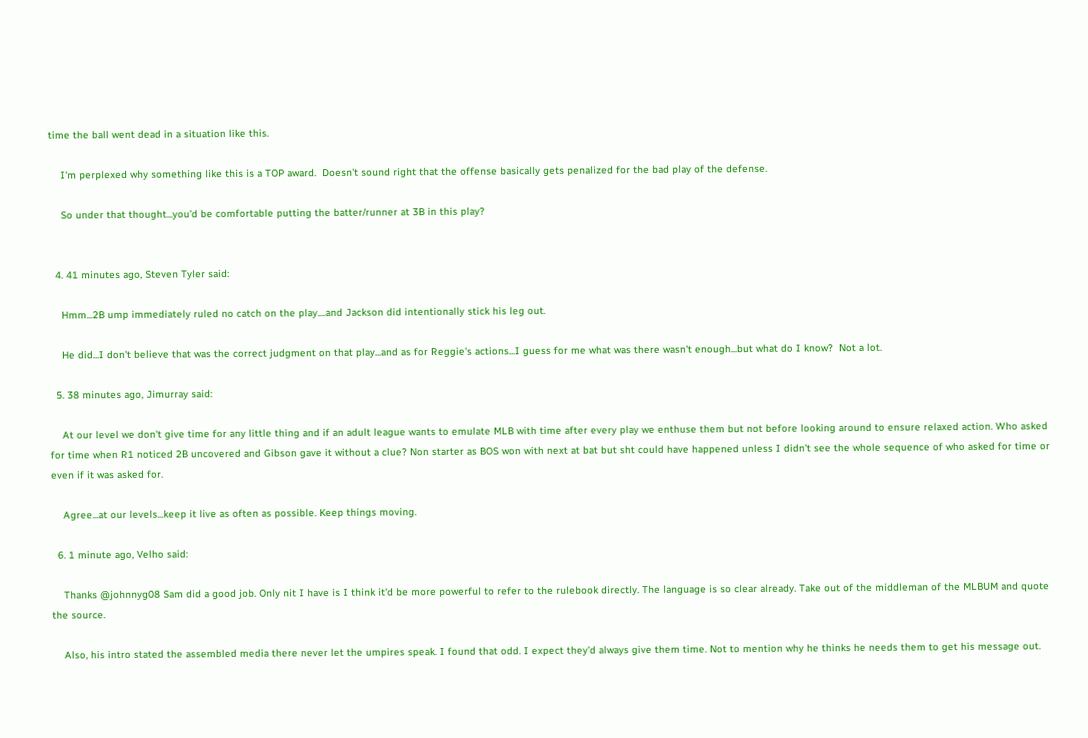time the ball went dead in a situation like this.

    I'm perplexed why something like this is a TOP award.  Doesn't sound right that the offense basically gets penalized for the bad play of the defense.

    So under that thought...you'd be comfortable putting the batter/runner at 3B in this play?


  4. 41 minutes ago, Steven Tyler said:

    Hmm...2B ump immediately ruled no catch on the play....and Jackson did intentionally stick his leg out.

    He did...I don't believe that was the correct judgment on that play...and as for Reggie's actions...I guess for me what was there wasn't enough...but what do I know?  Not a lot.

  5. 38 minutes ago, Jimurray said:

    At our level we don't give time for any little thing and if an adult league wants to emulate MLB with time after every play we enthuse them but not before looking around to ensure relaxed action. Who asked for time when R1 noticed 2B uncovered and Gibson gave it without a clue? Non starter as BOS won with next at bat but sht could have happened unless I didn't see the whole sequence of who asked for time or even if it was asked for.

    Agree...at our levels...keep it live as often as possible. Keep things moving.

  6. 1 minute ago, Velho said:

    Thanks @johnnyg08 Sam did a good job. Only nit I have is I think it'd be more powerful to refer to the rulebook directly. The language is so clear already. Take out of the middleman of the MLBUM and quote the source.

    Also, his intro stated the assembled media there never let the umpires speak. I found that odd. I expect they'd always give them time. Not to mention why he thinks he needs them to get his message out.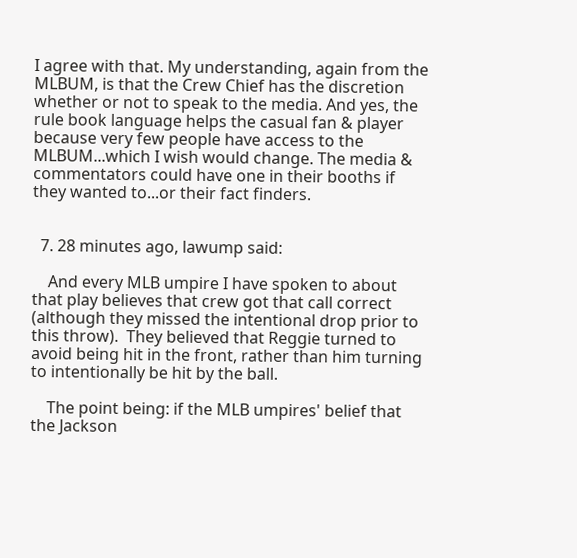I agree with that. My understanding, again from the MLBUM, is that the Crew Chief has the discretion whether or not to speak to the media. And yes, the rule book language helps the casual fan & player because very few people have access to the MLBUM...which I wish would change. The media & commentators could have one in their booths if they wanted to...or their fact finders.


  7. 28 minutes ago, lawump said:

    And every MLB umpire I have spoken to about that play believes that crew got that call correct (although they missed the intentional drop prior to this throw).  They believed that Reggie turned to avoid being hit in the front, rather than him turning to intentionally be hit by the ball.

    The point being: if the MLB umpires' belief that the Jackson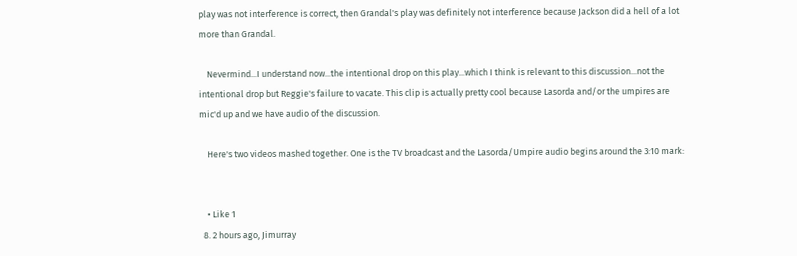play was not interference is correct, then Grandal's play was definitely not interference because Jackson did a hell of a lot more than Grandal.

    Nevermind...I understand now...the intentional drop on this play...which I think is relevant to this discussion...not the intentional drop but Reggie's failure to vacate. This clip is actually pretty cool because Lasorda and/or the umpires are mic'd up and we have audio of the discussion.

    Here's two videos mashed together. One is the TV broadcast and the Lasorda/Umpire audio begins around the 3:10 mark:


    • Like 1
  8. 2 hours ago, Jimurray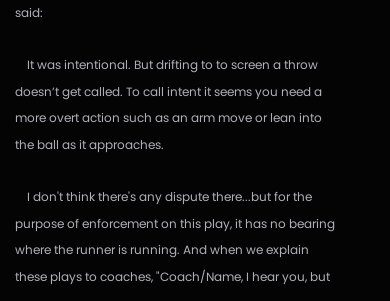said:

    It was intentional. But drifting to to screen a throw doesn’t get called. To call intent it seems you need a more overt action such as an arm move or lean into the ball as it approaches.

    I don't think there's any dispute there...but for the purpose of enforcement on this play, it has no bearing where the runner is running. And when we explain these plays to coaches, "Coach/Name, I hear you, but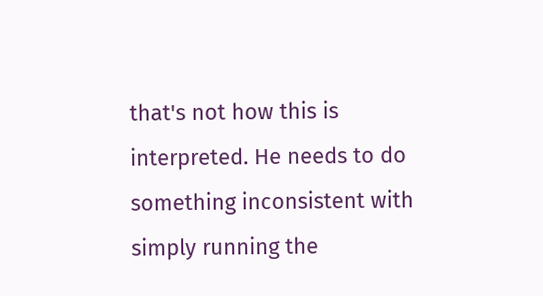that's not how this is interpreted. He needs to do something inconsistent with simply running the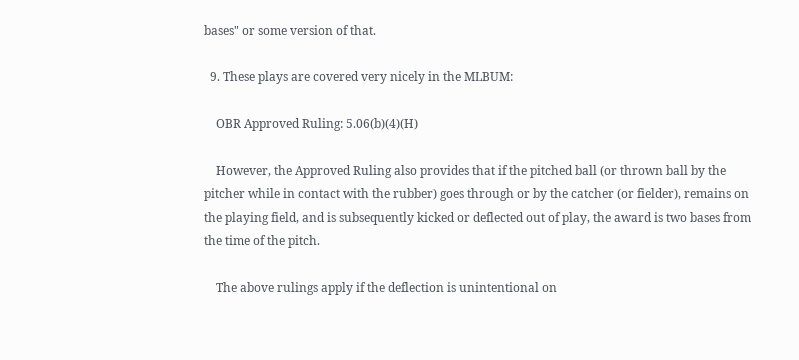bases" or some version of that.

  9. These plays are covered very nicely in the MLBUM:

    OBR Approved Ruling: 5.06(b)(4)(H)

    However, the Approved Ruling also provides that if the pitched ball (or thrown ball by the pitcher while in contact with the rubber) goes through or by the catcher (or fielder), remains on the playing field, and is subsequently kicked or deflected out of play, the award is two bases from the time of the pitch.

    The above rulings apply if the deflection is unintentional on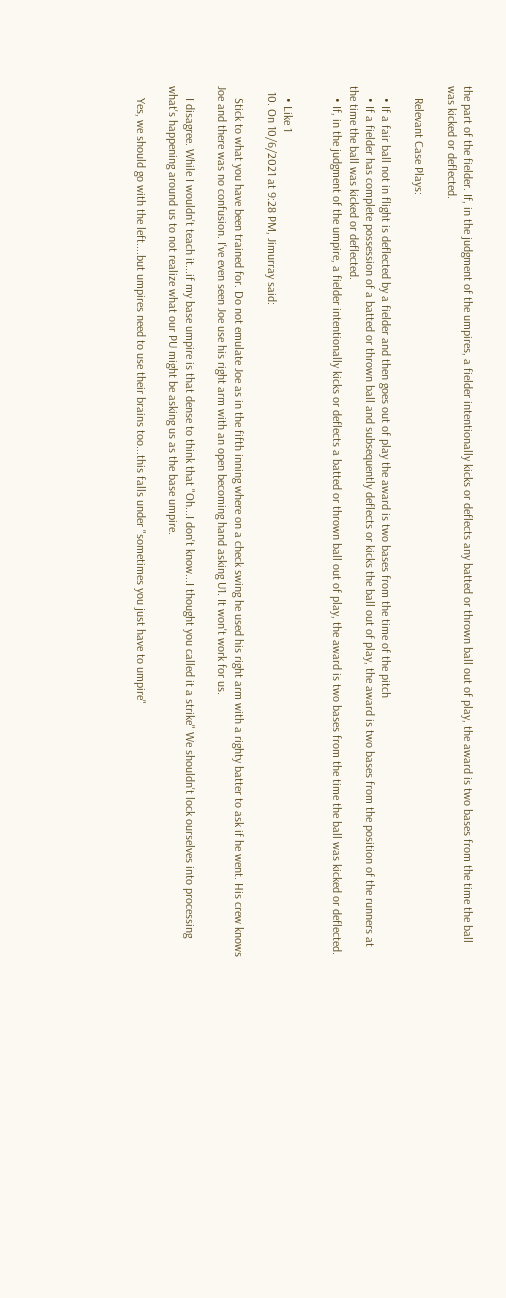the part of the fielder. If, in the judgment of the umpires, a fielder intentionally kicks or deflects any batted or thrown ball out of play, the award is two bases from the time the ball was kicked or deflected.

    Relevant Case Plays:

    • If a fair ball not in flight is deflected by a fielder and then goes out of play the award is two bases from the time of the pitch
    • If a fielder has complete possession of a batted or thrown ball and subsequently deflects or kicks the ball out of play, the award is two bases from the position of the runners at the time the ball was kicked or deflected.
    • If, in the judgment of the umpire, a fielder intentionally kicks or deflects a batted or thrown ball out of play, the award is two bases from the time the ball was kicked or deflected.


    • Like 1
  10. On 10/6/2021 at 9:28 PM, Jimurray said:

    Stick to what you have been trained for. Do not emulate Joe as in the fifth inning where on a check swing he used his right arm with a righty batter to ask if he went. His crew knows Joe and there was no confusion. I've even seen Joe use his right arm with an open becoming hand asking U1. It won't work for us.

    I disagree. While I wouldn't teach it...if my base umpire is that dense to think that "Oh...I don't know...I thought you called it a strike" We shouldn't lock ourselves into processing what's happening around us to not realize what our PU might be asking us as the base umpire.

    Yes, we should go with the left....but umpires need to use their brains too...this falls under "sometimes you just have to umpire"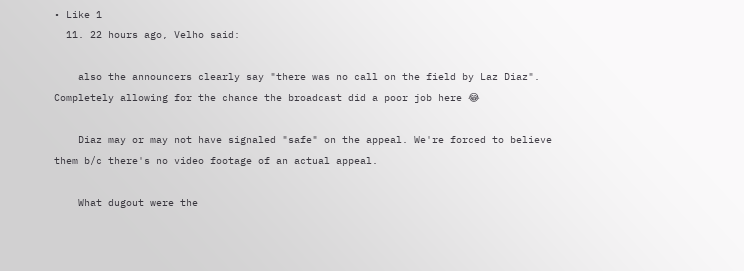• Like 1
  11. 22 hours ago, Velho said:

    also the announcers clearly say "there was no call on the field by Laz Diaz". Completely allowing for the chance the broadcast did a poor job here 😂

    Diaz may or may not have signaled "safe" on the appeal. We're forced to believe them b/c there's no video footage of an actual appeal.

    What dugout were the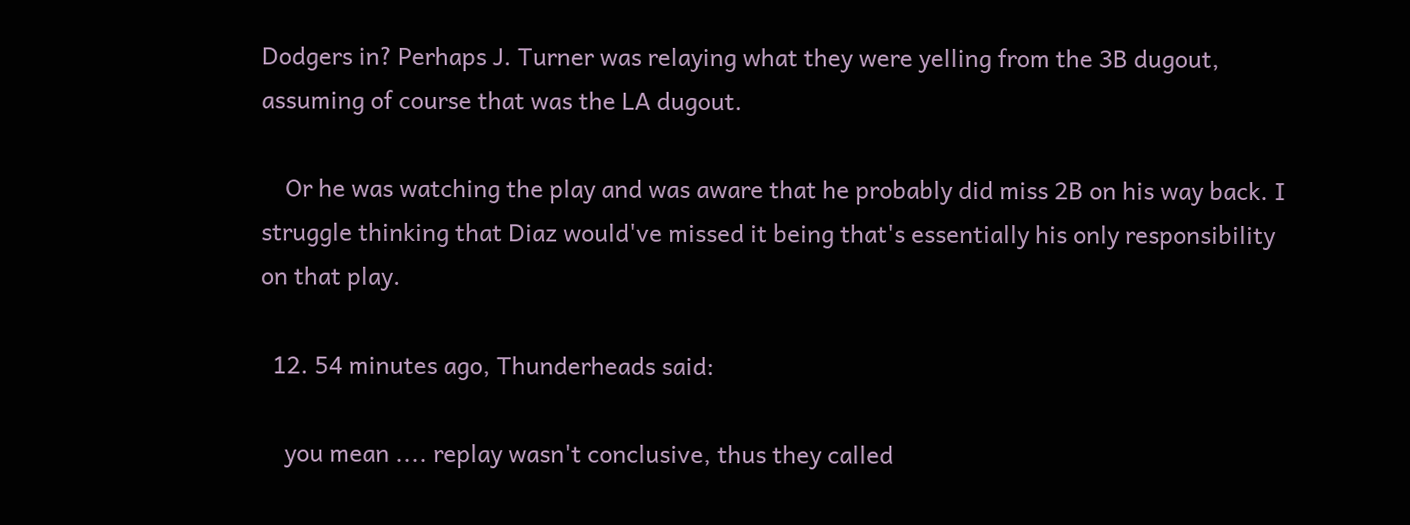Dodgers in? Perhaps J. Turner was relaying what they were yelling from the 3B dugout, assuming of course that was the LA dugout.

    Or he was watching the play and was aware that he probably did miss 2B on his way back. I struggle thinking that Diaz would've missed it being that's essentially his only responsibility on that play.

  12. 54 minutes ago, Thunderheads said:

    you mean .... replay wasn't conclusive, thus they called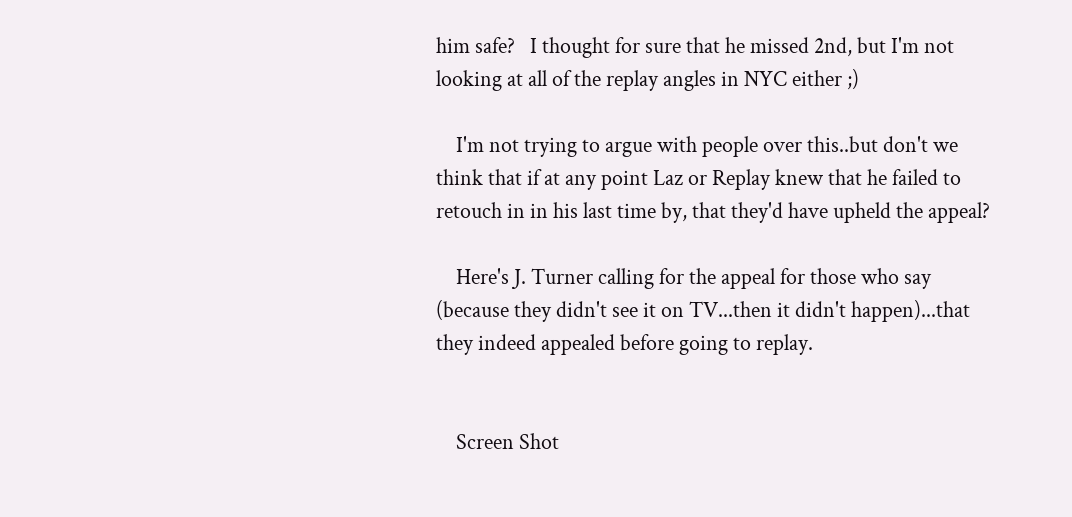him safe?   I thought for sure that he missed 2nd, but I'm not looking at all of the replay angles in NYC either ;)

    I'm not trying to argue with people over this..but don't we think that if at any point Laz or Replay knew that he failed to retouch in in his last time by, that they'd have upheld the appeal?

    Here's J. Turner calling for the appeal for those who say (because they didn't see it on TV...then it didn't happen)...that they indeed appealed before going to replay.


    Screen Shot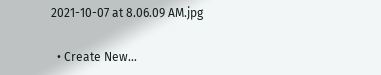2021-10-07 at 8.06.09 AM.jpg

  • Create New...